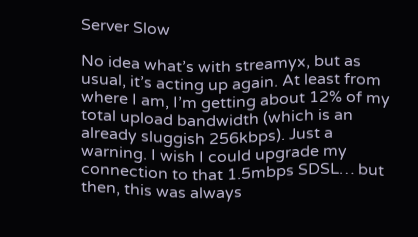Server Slow

No idea what’s with streamyx, but as usual, it’s acting up again. At least from where I am, I’m getting about 12% of my total upload bandwidth (which is an already sluggish 256kbps). Just a warning. I wish I could upgrade my connection to that 1.5mbps SDSL… but then, this was always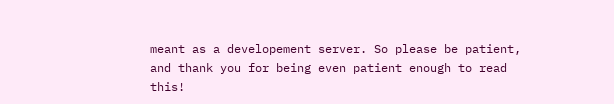meant as a developement server. So please be patient, and thank you for being even patient enough to read this!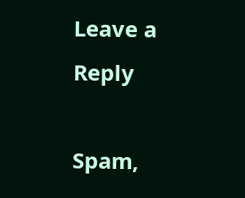Leave a Reply

Spam,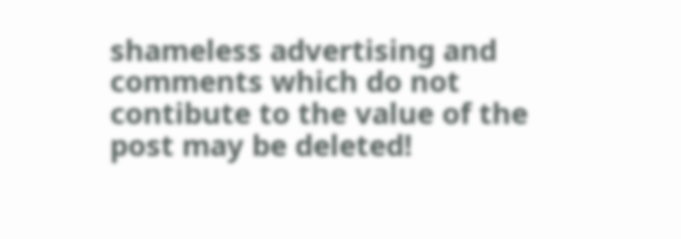shameless advertising and comments which do not contibute to the value of the post may be deleted!